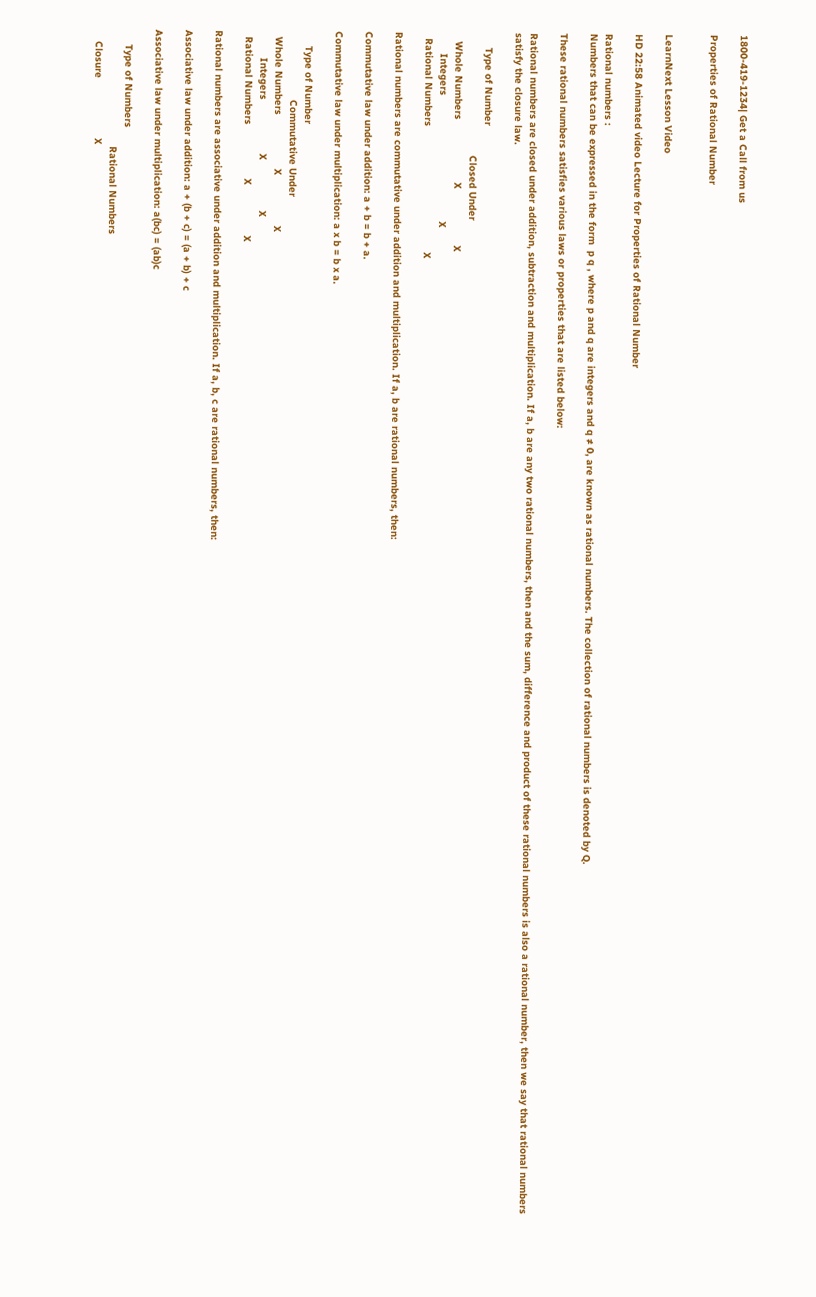1800-419-1234| Get a Call from us

Properties of Rational Number


LearnNext Lesson Video

HD 22:58 Animated video Lecture for Properties of Rational Number

Rational numbers :
Numbers that can be expressed in the form  p q , where p and q are integers and q ≠ 0, are known as rational numbers. The collection of rational numbers is denoted by Q.

These rational numbers satisfies various laws or properties that are listed below:

Rational numbers are closed under addition, subtraction and multiplication. If a, b are any two rational numbers, then and the sum, difference and product of these rational numbers is also a rational number, then we say that rational numbers satisfy the closure law.

     Type of Number
                                         Closed Under
   Whole Numbers                     X                   X
       Integers                                          X
  Rational Numbers                                          X

Rational numbers are commutative under addition and multiplication. If a, b are rational numbers, then:

Commutative law under addition: a + b = b + a.

Commutative law under multiplication: a x b = b x a.

     Type of Number
                       Commutative Under
  Whole Numbers                  X                 X
         Integers                  X                 X
  Rational Numbers                  X                 X

Rational numbers are associative under addition and multiplication. If a, b, c are rational numbers, then:

Associative law under addition: a + (b + c) = (a + b) + c

Associative law under multiplication: a(bc) = (ab)c

     Type of Numbers
                                       Rational Numbers
    Closure                    X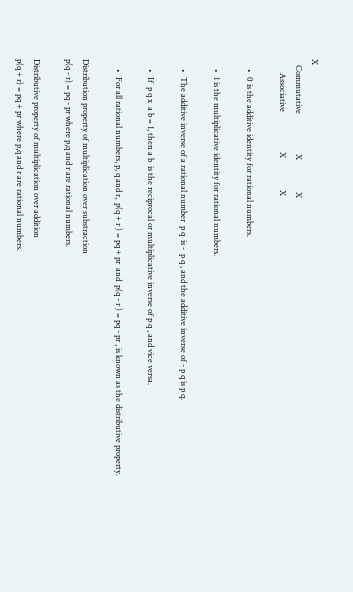X
   Commutative                    X                X
       Associative                    X                X

     •  0 is the additive identity for rational numbers.

     •  1 is the multiplicative identity for rational numbers.

     •  The additive inverse of a rational number  p q  is -  p q , and the additive inverse of - p q is p q.

     •  If  p q x  a b = 1, then a b  is the reciprocal or multiplicative inverse of p q , and vice versa.

     •  For all rational numbers, p, q and r,  p(q + r ) = pq + pr  and  p(q - r ) = pq - pr , is known as the distributive property.

Distribution property of multiplication over substraction
p(q - r) = pq - pr where p,q and r are rational numbers.

Distributive property of multiplication over addition
p(q + r) = pq + pr where p,q and r are rational numbers.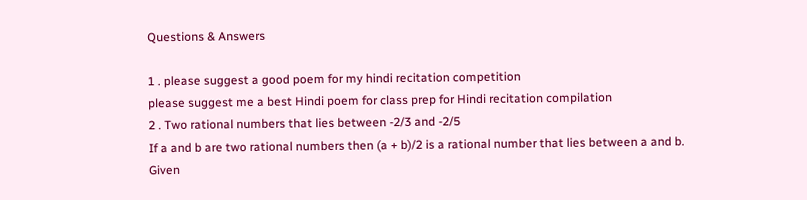Questions & Answers

1 . please suggest a good poem for my hindi recitation competition
please suggest me a best Hindi poem for class prep for Hindi recitation compilation
2 . Two rational numbers that lies between -2/3 and -2/5
If a and b are two rational numbers then (a + b)/2 is a rational number that lies between a and b.
Given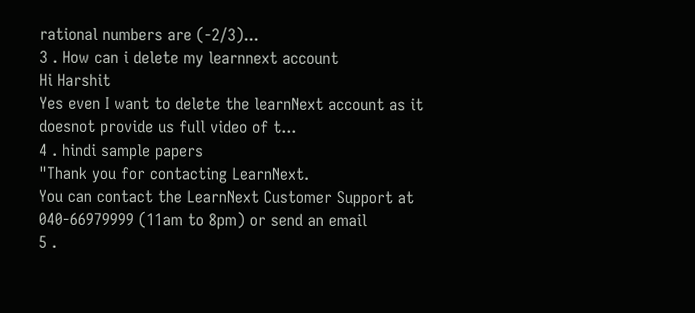rational numbers are (-2/3)...
3 . How can i delete my learnnext account
Hi Harshit
Yes even I want to delete the learnNext account as it doesnot provide us full video of t...
4 . hindi sample papers
"Thank you for contacting LearnNext.
You can contact the LearnNext Customer Support at 040-66979999 (11am to 8pm) or send an email
5 .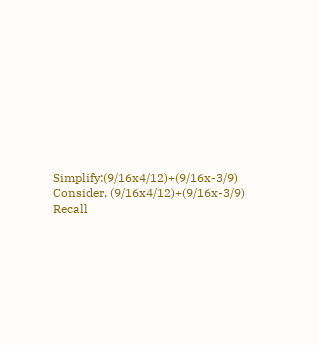Simplify:(9/16x4/12)+(9/16x-3/9)
Consider, (9/16x4/12)+(9/16x-3/9)
Recall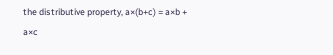the distributive property, a×(b+c) = a×b + a×c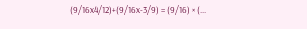(9/16x4/12)+(9/16x-3/9) = (9/16) × (...